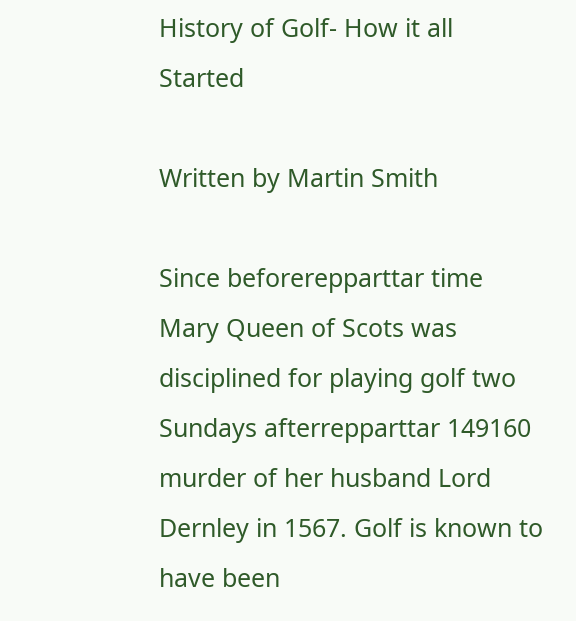History of Golf- How it all Started

Written by Martin Smith

Since beforerepparttar time Mary Queen of Scots was disciplined for playing golf two Sundays afterrepparttar 149160 murder of her husband Lord Dernley in 1567. Golf is known to have been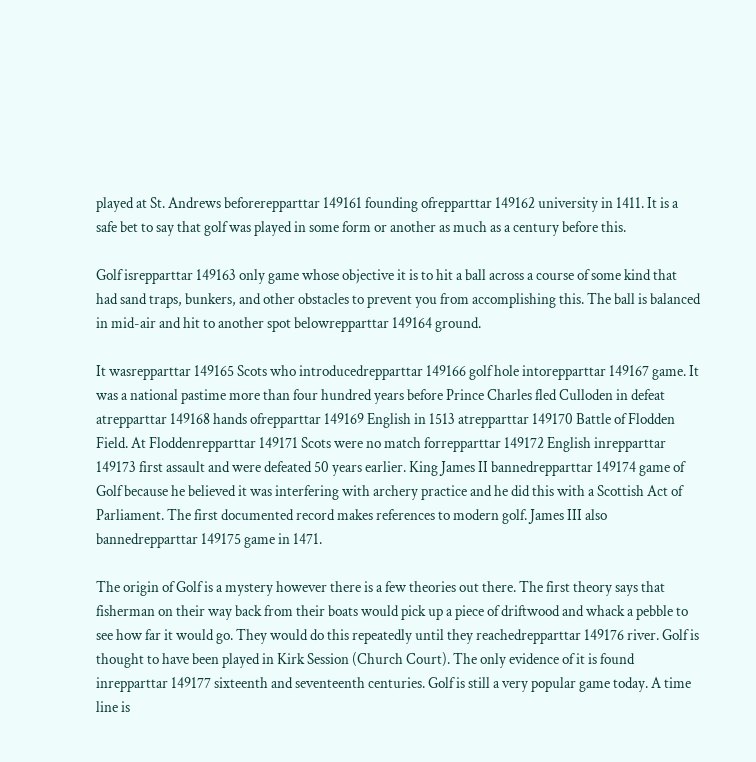played at St. Andrews beforerepparttar 149161 founding ofrepparttar 149162 university in 1411. It is a safe bet to say that golf was played in some form or another as much as a century before this.

Golf isrepparttar 149163 only game whose objective it is to hit a ball across a course of some kind that had sand traps, bunkers, and other obstacles to prevent you from accomplishing this. The ball is balanced in mid-air and hit to another spot belowrepparttar 149164 ground.

It wasrepparttar 149165 Scots who introducedrepparttar 149166 golf hole intorepparttar 149167 game. It was a national pastime more than four hundred years before Prince Charles fled Culloden in defeat atrepparttar 149168 hands ofrepparttar 149169 English in 1513 atrepparttar 149170 Battle of Flodden Field. At Floddenrepparttar 149171 Scots were no match forrepparttar 149172 English inrepparttar 149173 first assault and were defeated 50 years earlier. King James II bannedrepparttar 149174 game of Golf because he believed it was interfering with archery practice and he did this with a Scottish Act of Parliament. The first documented record makes references to modern golf. James III also bannedrepparttar 149175 game in 1471.

The origin of Golf is a mystery however there is a few theories out there. The first theory says that fisherman on their way back from their boats would pick up a piece of driftwood and whack a pebble to see how far it would go. They would do this repeatedly until they reachedrepparttar 149176 river. Golf is thought to have been played in Kirk Session (Church Court). The only evidence of it is found inrepparttar 149177 sixteenth and seventeenth centuries. Golf is still a very popular game today. A time line is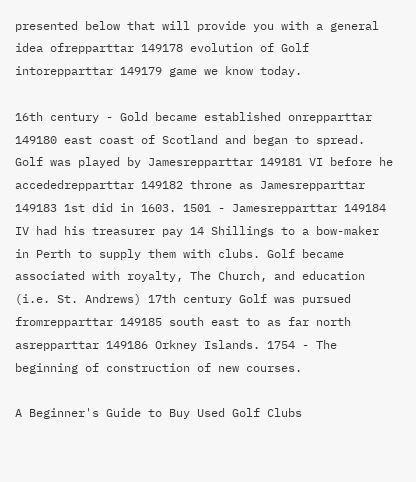presented below that will provide you with a general idea ofrepparttar 149178 evolution of Golf intorepparttar 149179 game we know today.

16th century - Gold became established onrepparttar 149180 east coast of Scotland and began to spread. Golf was played by Jamesrepparttar 149181 VI before he accededrepparttar 149182 throne as Jamesrepparttar 149183 1st did in 1603. 1501 - Jamesrepparttar 149184 IV had his treasurer pay 14 Shillings to a bow-maker in Perth to supply them with clubs. Golf became associated with royalty, The Church, and education (i.e. St. Andrews) 17th century Golf was pursued fromrepparttar 149185 south east to as far north asrepparttar 149186 Orkney Islands. 1754 - The beginning of construction of new courses.

A Beginner's Guide to Buy Used Golf Clubs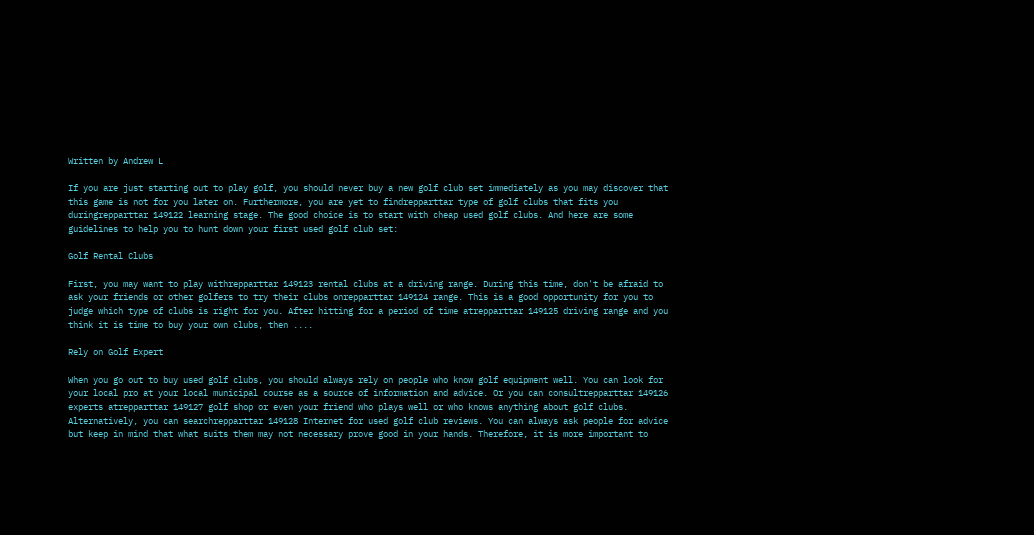Written by Andrew L

If you are just starting out to play golf, you should never buy a new golf club set immediately as you may discover that this game is not for you later on. Furthermore, you are yet to findrepparttar type of golf clubs that fits you duringrepparttar 149122 learning stage. The good choice is to start with cheap used golf clubs. And here are some guidelines to help you to hunt down your first used golf club set:

Golf Rental Clubs

First, you may want to play withrepparttar 149123 rental clubs at a driving range. During this time, don't be afraid to ask your friends or other golfers to try their clubs onrepparttar 149124 range. This is a good opportunity for you to judge which type of clubs is right for you. After hitting for a period of time atrepparttar 149125 driving range and you think it is time to buy your own clubs, then ....

Rely on Golf Expert

When you go out to buy used golf clubs, you should always rely on people who know golf equipment well. You can look for your local pro at your local municipal course as a source of information and advice. Or you can consultrepparttar 149126 experts atrepparttar 149127 golf shop or even your friend who plays well or who knows anything about golf clubs. Alternatively, you can searchrepparttar 149128 Internet for used golf club reviews. You can always ask people for advice but keep in mind that what suits them may not necessary prove good in your hands. Therefore, it is more important to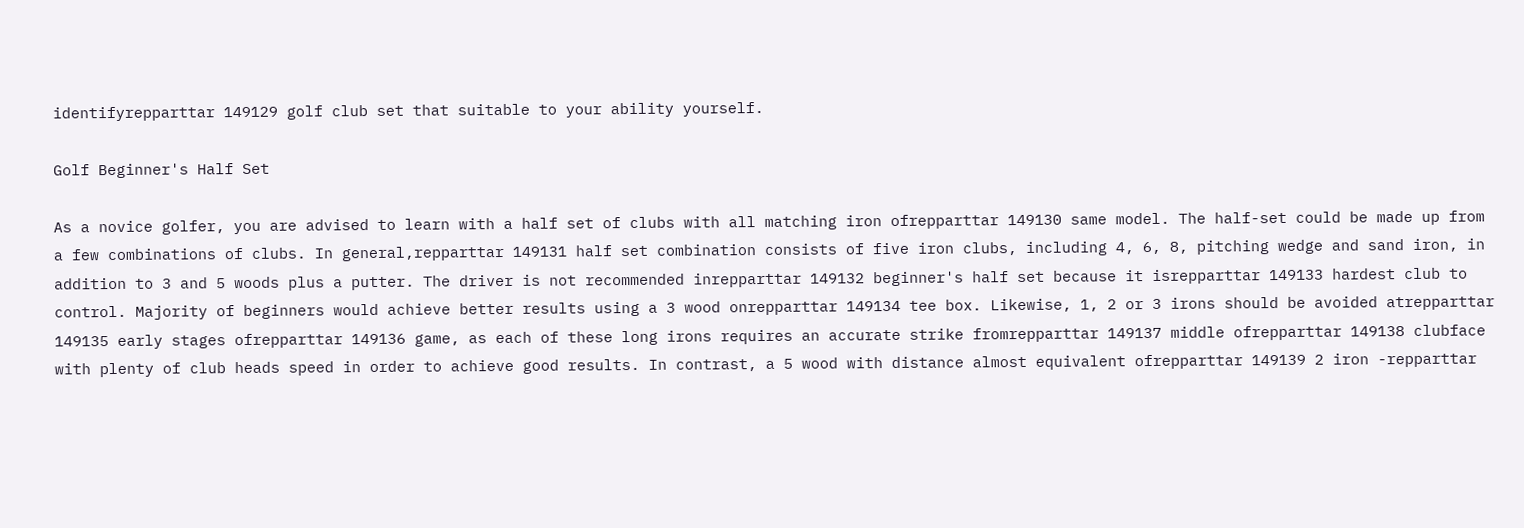identifyrepparttar 149129 golf club set that suitable to your ability yourself.

Golf Beginner's Half Set

As a novice golfer, you are advised to learn with a half set of clubs with all matching iron ofrepparttar 149130 same model. The half-set could be made up from a few combinations of clubs. In general,repparttar 149131 half set combination consists of five iron clubs, including 4, 6, 8, pitching wedge and sand iron, in addition to 3 and 5 woods plus a putter. The driver is not recommended inrepparttar 149132 beginner's half set because it isrepparttar 149133 hardest club to control. Majority of beginners would achieve better results using a 3 wood onrepparttar 149134 tee box. Likewise, 1, 2 or 3 irons should be avoided atrepparttar 149135 early stages ofrepparttar 149136 game, as each of these long irons requires an accurate strike fromrepparttar 149137 middle ofrepparttar 149138 clubface with plenty of club heads speed in order to achieve good results. In contrast, a 5 wood with distance almost equivalent ofrepparttar 149139 2 iron -repparttar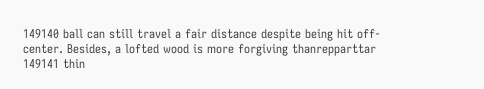149140 ball can still travel a fair distance despite being hit off-center. Besides, a lofted wood is more forgiving thanrepparttar 149141 thin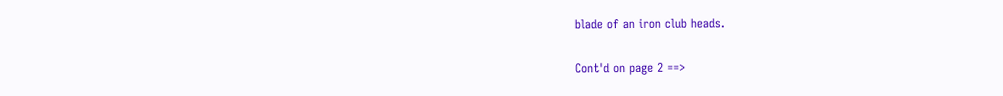blade of an iron club heads.

Cont'd on page 2 ==>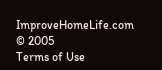ImproveHomeLife.com © 2005
Terms of Use